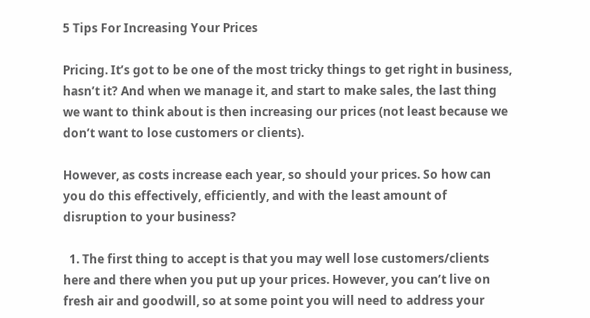5 Tips For Increasing Your Prices

Pricing. It’s got to be one of the most tricky things to get right in business, hasn’t it? And when we manage it, and start to make sales, the last thing we want to think about is then increasing our prices (not least because we don’t want to lose customers or clients).

However, as costs increase each year, so should your prices. So how can you do this effectively, efficiently, and with the least amount of disruption to your business?

  1. The first thing to accept is that you may well lose customers/clients here and there when you put up your prices. However, you can’t live on fresh air and goodwill, so at some point you will need to address your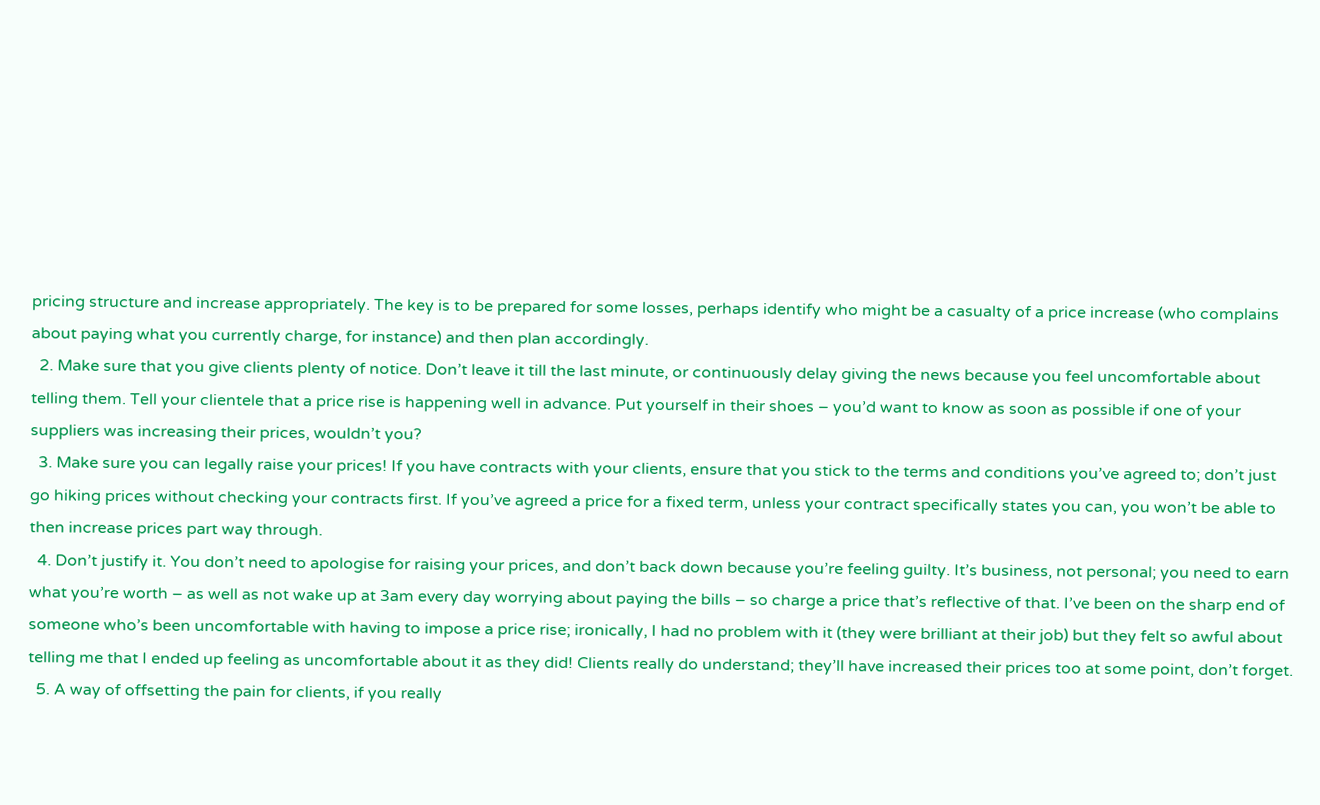pricing structure and increase appropriately. The key is to be prepared for some losses, perhaps identify who might be a casualty of a price increase (who complains about paying what you currently charge, for instance) and then plan accordingly.
  2. Make sure that you give clients plenty of notice. Don’t leave it till the last minute, or continuously delay giving the news because you feel uncomfortable about telling them. Tell your clientele that a price rise is happening well in advance. Put yourself in their shoes – you’d want to know as soon as possible if one of your suppliers was increasing their prices, wouldn’t you?
  3. Make sure you can legally raise your prices! If you have contracts with your clients, ensure that you stick to the terms and conditions you’ve agreed to; don’t just go hiking prices without checking your contracts first. If you’ve agreed a price for a fixed term, unless your contract specifically states you can, you won’t be able to then increase prices part way through.
  4. Don’t justify it. You don’t need to apologise for raising your prices, and don’t back down because you’re feeling guilty. It’s business, not personal; you need to earn what you’re worth – as well as not wake up at 3am every day worrying about paying the bills – so charge a price that’s reflective of that. I’ve been on the sharp end of someone who’s been uncomfortable with having to impose a price rise; ironically, I had no problem with it (they were brilliant at their job) but they felt so awful about telling me that I ended up feeling as uncomfortable about it as they did! Clients really do understand; they’ll have increased their prices too at some point, don’t forget.
  5. A way of offsetting the pain for clients, if you really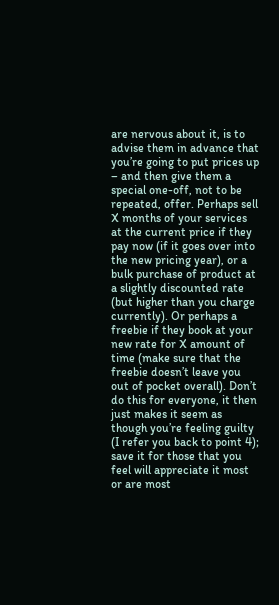are nervous about it, is to advise them in advance that you’re going to put prices up – and then give them a special one-off, not to be repeated, offer. Perhaps sell X months of your services at the current price if they pay now (if it goes over into the new pricing year), or a bulk purchase of product at a slightly discounted rate (but higher than you charge currently). Or perhaps a freebie if they book at your new rate for X amount of time (make sure that the freebie doesn’t leave you out of pocket overall). Don’t do this for everyone, it then just makes it seem as though you’re feeling guilty (I refer you back to point 4); save it for those that you feel will appreciate it most or are most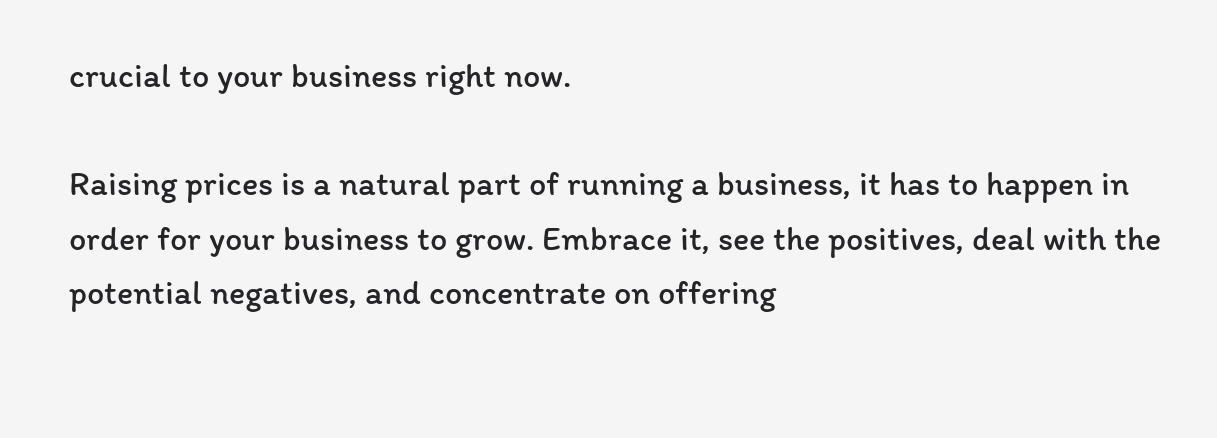crucial to your business right now.

Raising prices is a natural part of running a business, it has to happen in order for your business to grow. Embrace it, see the positives, deal with the potential negatives, and concentrate on offering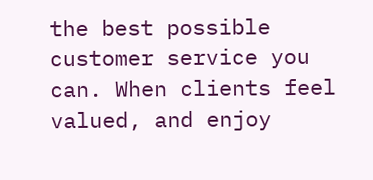the best possible customer service you can. When clients feel valued, and enjoy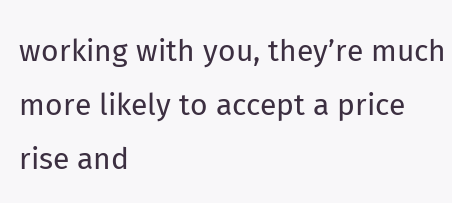working with you, they’re much more likely to accept a price rise and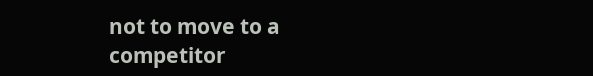not to move to a competitor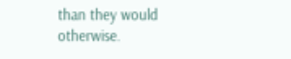than they would otherwise.